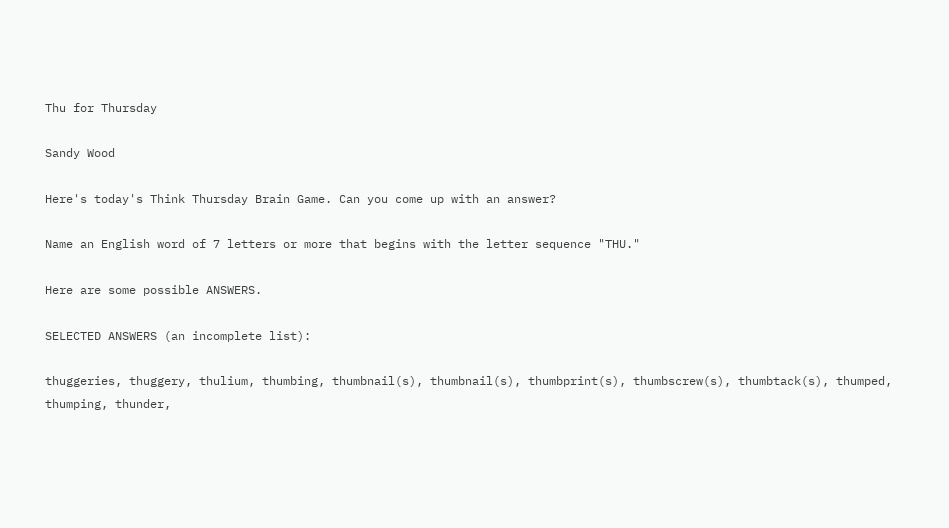Thu for Thursday

Sandy Wood

Here's today's Think Thursday Brain Game. Can you come up with an answer?

Name an English word of 7 letters or more that begins with the letter sequence "THU."

Here are some possible ANSWERS.

SELECTED ANSWERS (an incomplete list):

thuggeries, thuggery, thulium, thumbing, thumbnail(s), thumbnail(s), thumbprint(s), thumbscrew(s), thumbtack(s), thumped, thumping, thunder,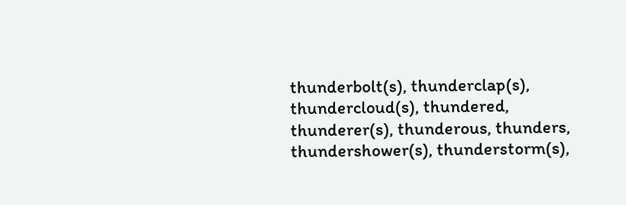thunderbolt(s), thunderclap(s), thundercloud(s), thundered, thunderer(s), thunderous, thunders, thundershower(s), thunderstorm(s),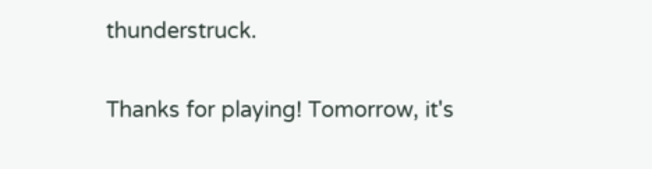thunderstruck.

Thanks for playing! Tomorrow, it's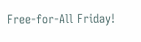Free-for-All Friday!